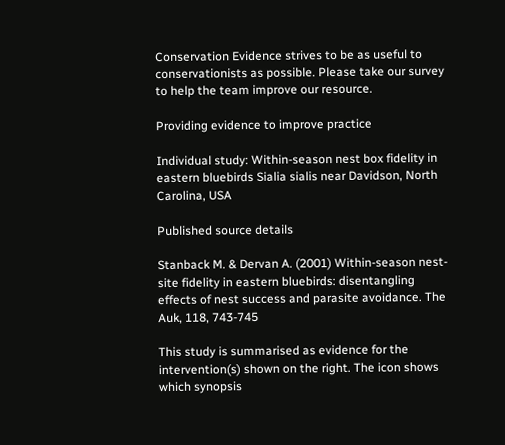Conservation Evidence strives to be as useful to conservationists as possible. Please take our survey to help the team improve our resource.

Providing evidence to improve practice

Individual study: Within-season nest box fidelity in eastern bluebirds Sialia sialis near Davidson, North Carolina, USA

Published source details

Stanback M. & Dervan A. (2001) Within-season nest-site fidelity in eastern bluebirds: disentangling effects of nest success and parasite avoidance. The Auk, 118, 743-745

This study is summarised as evidence for the intervention(s) shown on the right. The icon shows which synopsis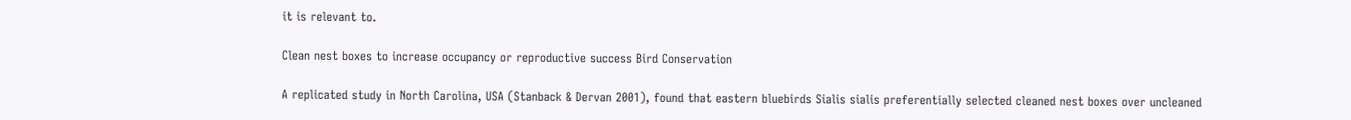it is relevant to.

Clean nest boxes to increase occupancy or reproductive success Bird Conservation

A replicated study in North Carolina, USA (Stanback & Dervan 2001), found that eastern bluebirds Sialis sialis preferentially selected cleaned nest boxes over uncleaned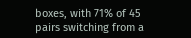boxes, with 71% of 45 pairs switching from a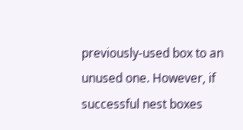previously-used box to an unused one. However, if successful nest boxes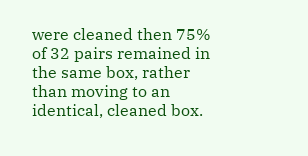were cleaned then 75% of 32 pairs remained in the same box, rather than moving to an identical, cleaned box.